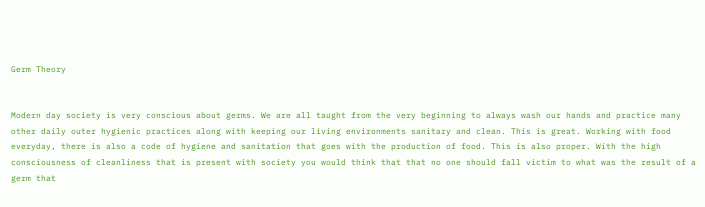Germ Theory


Modern day society is very conscious about germs. We are all taught from the very beginning to always wash our hands and practice many other daily outer hygienic practices along with keeping our living environments sanitary and clean. This is great. Working with food everyday, there is also a code of hygiene and sanitation that goes with the production of food. This is also proper. With the high consciousness of cleanliness that is present with society you would think that that no one should fall victim to what was the result of a germ that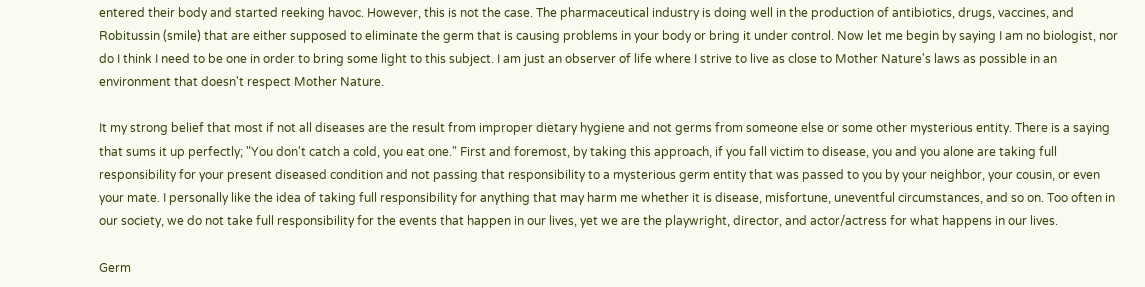entered their body and started reeking havoc. However, this is not the case. The pharmaceutical industry is doing well in the production of antibiotics, drugs, vaccines, and Robitussin (smile) that are either supposed to eliminate the germ that is causing problems in your body or bring it under control. Now let me begin by saying I am no biologist, nor do I think I need to be one in order to bring some light to this subject. I am just an observer of life where I strive to live as close to Mother Nature's laws as possible in an environment that doesn't respect Mother Nature.

It my strong belief that most if not all diseases are the result from improper dietary hygiene and not germs from someone else or some other mysterious entity. There is a saying that sums it up perfectly; "You don't catch a cold, you eat one." First and foremost, by taking this approach, if you fall victim to disease, you and you alone are taking full responsibility for your present diseased condition and not passing that responsibility to a mysterious germ entity that was passed to you by your neighbor, your cousin, or even your mate. I personally like the idea of taking full responsibility for anything that may harm me whether it is disease, misfortune, uneventful circumstances, and so on. Too often in our society, we do not take full responsibility for the events that happen in our lives, yet we are the playwright, director, and actor/actress for what happens in our lives.

Germ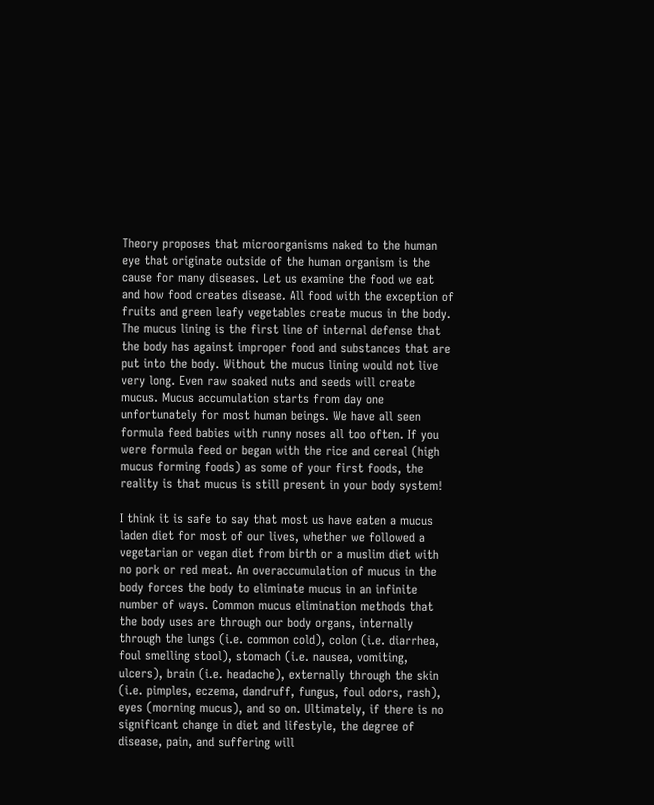Theory proposes that microorganisms naked to the human eye that originate outside of the human organism is the cause for many diseases. Let us examine the food we eat and how food creates disease. All food with the exception of fruits and green leafy vegetables create mucus in the body. The mucus lining is the first line of internal defense that the body has against improper food and substances that are put into the body. Without the mucus lining would not live very long. Even raw soaked nuts and seeds will create mucus. Mucus accumulation starts from day one unfortunately for most human beings. We have all seen formula feed babies with runny noses all too often. If you were formula feed or began with the rice and cereal (high mucus forming foods) as some of your first foods, the reality is that mucus is still present in your body system!

I think it is safe to say that most us have eaten a mucus laden diet for most of our lives, whether we followed a vegetarian or vegan diet from birth or a muslim diet with no pork or red meat. An overaccumulation of mucus in the body forces the body to eliminate mucus in an infinite number of ways. Common mucus elimination methods that the body uses are through our body organs, internally through the lungs (i.e. common cold), colon (i.e. diarrhea, foul smelling stool), stomach (i.e. nausea, vomiting, ulcers), brain (i.e. headache), externally through the skin (i.e. pimples, eczema, dandruff, fungus, foul odors, rash), eyes (morning mucus), and so on. Ultimately, if there is no significant change in diet and lifestyle, the degree of disease, pain, and suffering will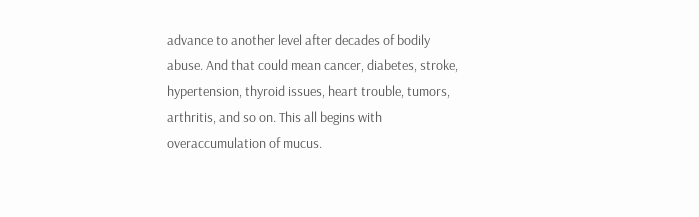advance to another level after decades of bodily abuse. And that could mean cancer, diabetes, stroke, hypertension, thyroid issues, heart trouble, tumors, arthritis, and so on. This all begins with overaccumulation of mucus.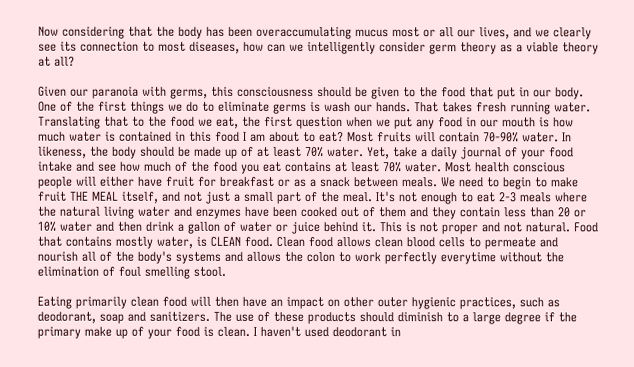Now considering that the body has been overaccumulating mucus most or all our lives, and we clearly see its connection to most diseases, how can we intelligently consider germ theory as a viable theory at all?

Given our paranoia with germs, this consciousness should be given to the food that put in our body. One of the first things we do to eliminate germs is wash our hands. That takes fresh running water. Translating that to the food we eat, the first question when we put any food in our mouth is how much water is contained in this food I am about to eat? Most fruits will contain 70-90% water. In likeness, the body should be made up of at least 70% water. Yet, take a daily journal of your food intake and see how much of the food you eat contains at least 70% water. Most health conscious people will either have fruit for breakfast or as a snack between meals. We need to begin to make fruit THE MEAL itself, and not just a small part of the meal. It's not enough to eat 2-3 meals where the natural living water and enzymes have been cooked out of them and they contain less than 20 or 10% water and then drink a gallon of water or juice behind it. This is not proper and not natural. Food that contains mostly water, is CLEAN food. Clean food allows clean blood cells to permeate and nourish all of the body's systems and allows the colon to work perfectly everytime without the elimination of foul smelling stool.

Eating primarily clean food will then have an impact on other outer hygienic practices, such as deodorant, soap and sanitizers. The use of these products should diminish to a large degree if the primary make up of your food is clean. I haven't used deodorant in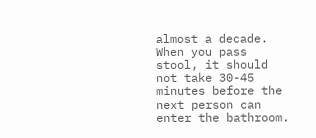almost a decade. When you pass stool, it should not take 30-45 minutes before the next person can enter the bathroom.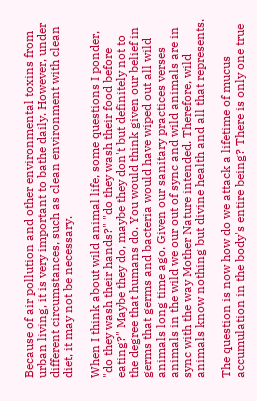Because of air pollution and other environmental toxins from urban living, it is very important to bathe daily. However, under different circumstances, such as clean environment with clean diet, it may not be necessary.

When I think about wild animal life, some questions I ponder, "do they wash their hands?" "do they wash their food before eating?" Maybe they do, maybe they don't but definitely not to the degree that humans do. You would think given our belief in germs that germs and bacteria would have wiped out all wild animals long time ago. Given our sanitary practices verses animals in the wild we our out of sync and wild animals are in sync with the way Mother Nature intended. Therefore, wild animals know nothing but divine health and all that represents.

The question is now how do we attack a lifetime of mucus accumulation in the body's entire being? There is only one true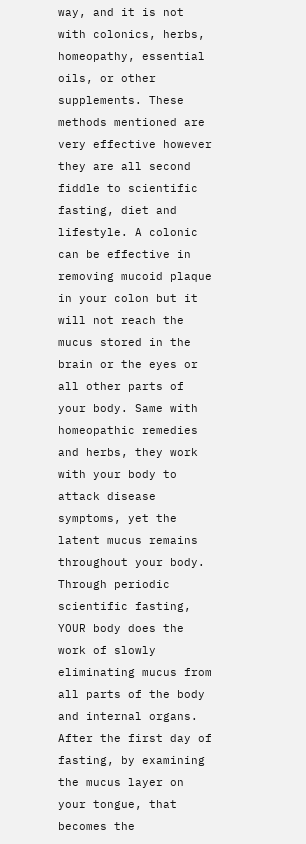way, and it is not with colonics, herbs, homeopathy, essential oils, or other supplements. These methods mentioned are very effective however they are all second fiddle to scientific fasting, diet and lifestyle. A colonic can be effective in removing mucoid plaque in your colon but it will not reach the mucus stored in the brain or the eyes or all other parts of your body. Same with homeopathic remedies and herbs, they work with your body to attack disease symptoms, yet the latent mucus remains throughout your body. Through periodic scientific fasting, YOUR body does the work of slowly eliminating mucus from all parts of the body and internal organs. After the first day of fasting, by examining the mucus layer on your tongue, that becomes the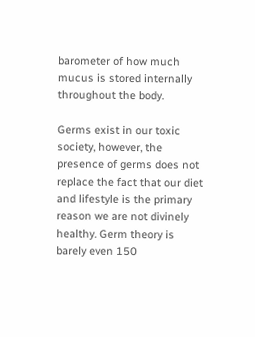barometer of how much mucus is stored internally throughout the body.

Germs exist in our toxic society, however, the presence of germs does not replace the fact that our diet and lifestyle is the primary reason we are not divinely healthy. Germ theory is barely even 150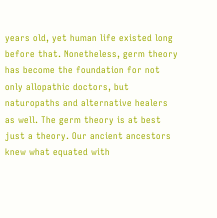years old, yet human life existed long before that. Nonetheless, germ theory has become the foundation for not only allopathic doctors, but naturopaths and alternative healers as well. The germ theory is at best just a theory. Our ancient ancestors knew what equated with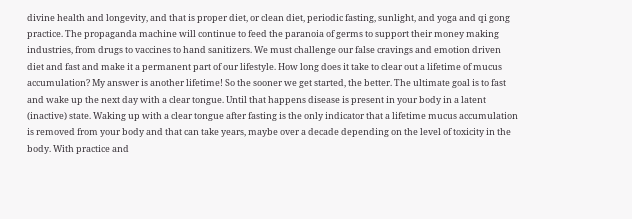divine health and longevity, and that is proper diet, or clean diet, periodic fasting, sunlight, and yoga and qi gong practice. The propaganda machine will continue to feed the paranoia of germs to support their money making industries, from drugs to vaccines to hand sanitizers. We must challenge our false cravings and emotion driven diet and fast and make it a permanent part of our lifestyle. How long does it take to clear out a lifetime of mucus accumulation? My answer is another lifetime! So the sooner we get started, the better. The ultimate goal is to fast and wake up the next day with a clear tongue. Until that happens disease is present in your body in a latent (inactive) state. Waking up with a clear tongue after fasting is the only indicator that a lifetime mucus accumulation is removed from your body and that can take years, maybe over a decade depending on the level of toxicity in the body. With practice and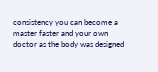consistency you can become a master faster and your own doctor as the body was designed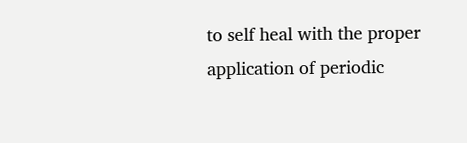to self heal with the proper application of periodic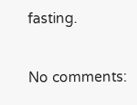fasting.

No comments: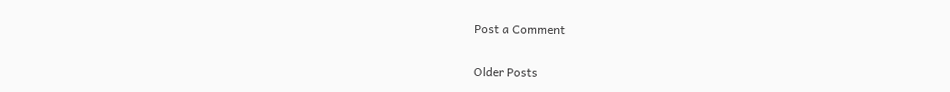Post a Comment

Older Posts